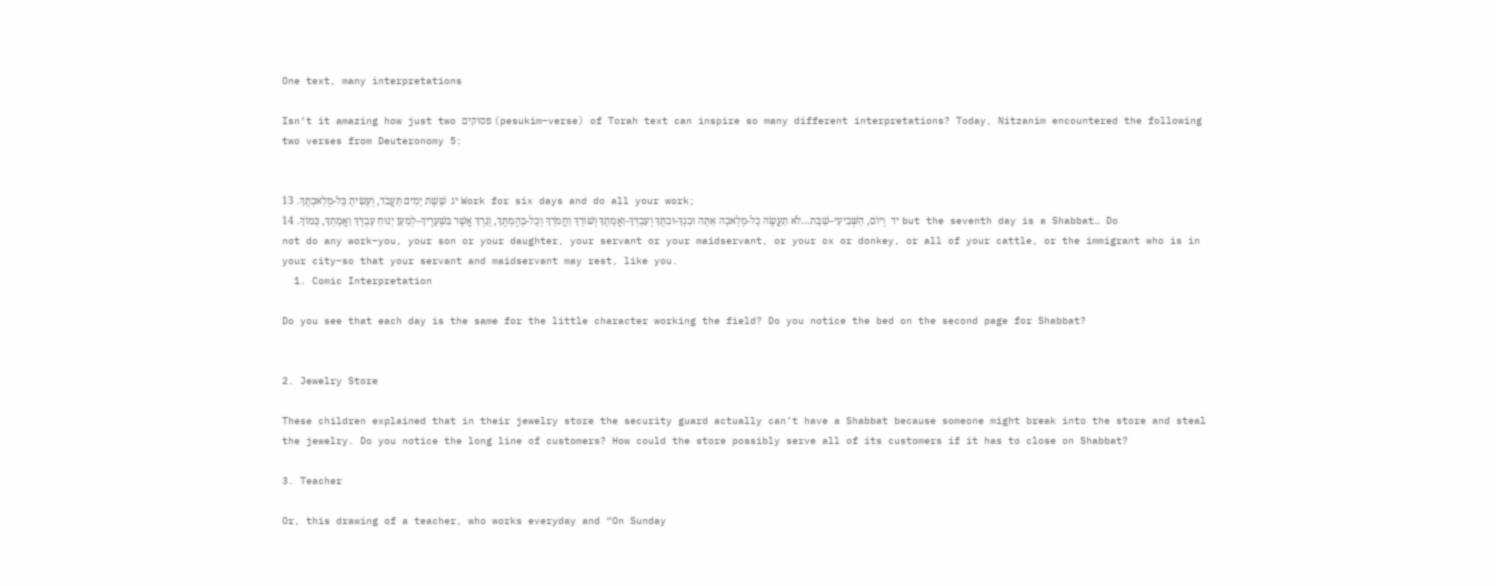One text, many interpretations

Isn’t it amazing how just two פסוקים (pesukim–verse) of Torah text can inspire so many different interpretations? Today, Nitzanim encountered the following two verses from Deuteronomy 5:


יג  שֵׁשֶׁת יָמִים תַּעֲבֹד, וְעָשִׂיתָ כָּל-מְלַאכְתֶּךָ. 13 Work for six days and do all your work;
יד  וְיוֹם, הַשְּׁבִיעִי–שַׁבָּת…לֹא תַעֲשֶׂה כָל-מְלָאכָה אַתָּה וּבִנְךָ-וּבִתֶּךָ וְעַבְדְּךָ-וַאֲמָתֶךָ וְשׁוֹרְךָ וַחֲמֹרְךָ וְכָל-בְּהֶמְתֶּךָ, וְגֵרְךָ אֲשֶׁר בִּשְׁעָרֶיךָ–לְמַעַן יָנוּחַ עַבְדְּךָ וַאֲמָתְךָ, כָּמוֹךָ. 14 but the seventh day is a Shabbat… Do not do any work–you, your son or your daughter, your servant or your maidservant, or your ox or donkey, or all of your cattle, or the immigrant who is in your city–so that your servant and maidservant may rest, like you.
  1. Comic Interpretation

Do you see that each day is the same for the little character working the field? Do you notice the bed on the second page for Shabbat?


2. Jewelry Store

These children explained that in their jewelry store the security guard actually can’t have a Shabbat because someone might break into the store and steal the jewelry. Do you notice the long line of customers? How could the store possibly serve all of its customers if it has to close on Shabbat?

3. Teacher

Or, this drawing of a teacher, who works everyday and “On Sunday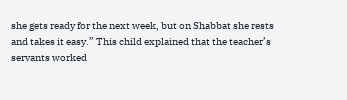she gets ready for the next week, but on Shabbat she rests and takes it easy.” This child explained that the teacher’s servants worked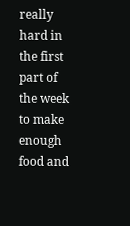really hard in the first part of the week to make enough food and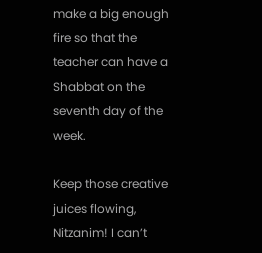make a big enough fire so that the teacher can have a Shabbat on the seventh day of the week.

Keep those creative juices flowing, Nitzanim! I can’t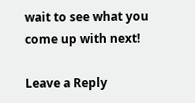wait to see what you come up with next!

Leave a Reply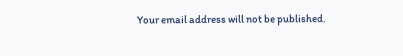Your email address will not be published.